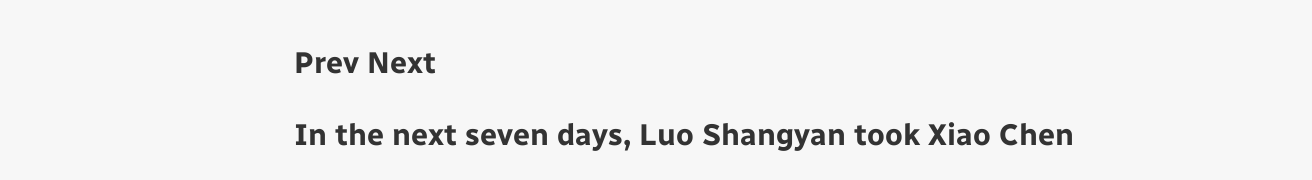Prev Next

In the next seven days, Luo Shangyan took Xiao Chen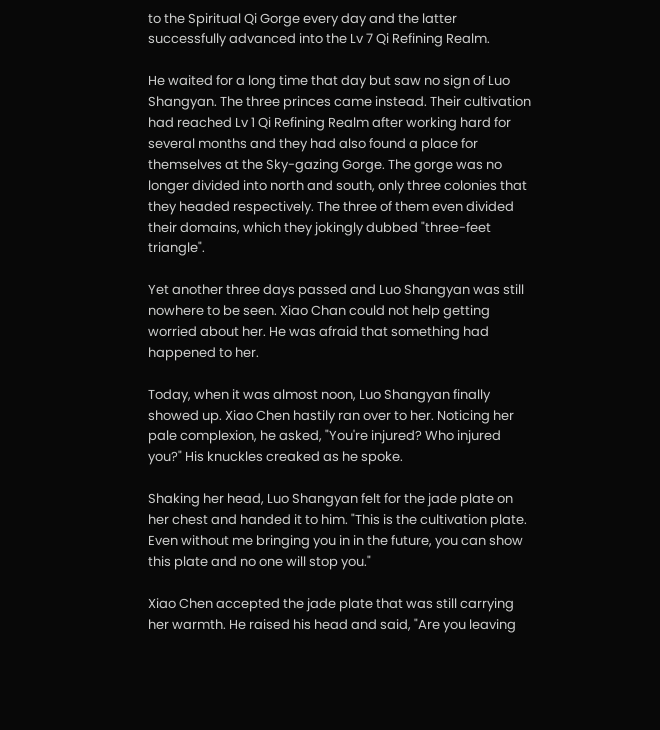to the Spiritual Qi Gorge every day and the latter successfully advanced into the Lv 7 Qi Refining Realm.

He waited for a long time that day but saw no sign of Luo Shangyan. The three princes came instead. Their cultivation had reached Lv 1 Qi Refining Realm after working hard for several months and they had also found a place for themselves at the Sky-gazing Gorge. The gorge was no longer divided into north and south, only three colonies that they headed respectively. The three of them even divided their domains, which they jokingly dubbed "three-feet triangle".

Yet another three days passed and Luo Shangyan was still nowhere to be seen. Xiao Chan could not help getting worried about her. He was afraid that something had happened to her.

Today, when it was almost noon, Luo Shangyan finally showed up. Xiao Chen hastily ran over to her. Noticing her pale complexion, he asked, "You're injured? Who injured you?" His knuckles creaked as he spoke.

Shaking her head, Luo Shangyan felt for the jade plate on her chest and handed it to him. "This is the cultivation plate. Even without me bringing you in in the future, you can show this plate and no one will stop you."

Xiao Chen accepted the jade plate that was still carrying her warmth. He raised his head and said, "Are you leaving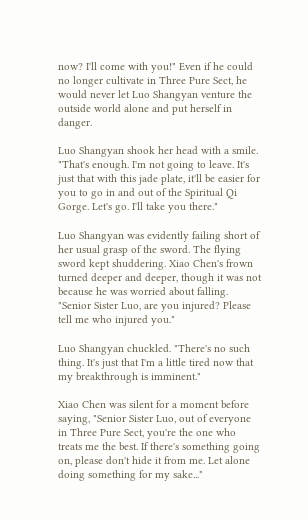now? I'll come with you!" Even if he could no longer cultivate in Three Pure Sect, he would never let Luo Shangyan venture the outside world alone and put herself in danger.

Luo Shangyan shook her head with a smile. "That's enough. I'm not going to leave. It's just that with this jade plate, it'll be easier for you to go in and out of the Spiritual Qi Gorge. Let's go. I'll take you there."

Luo Shangyan was evidently failing short of her usual grasp of the sword. The flying sword kept shuddering. Xiao Chen's frown turned deeper and deeper, though it was not because he was worried about falling. "Senior Sister Luo, are you injured? Please tell me who injured you."

Luo Shangyan chuckled. "There's no such thing. It's just that I'm a little tired now that my breakthrough is imminent."

Xiao Chen was silent for a moment before saying, "Senior Sister Luo, out of everyone in Three Pure Sect, you're the one who treats me the best. If there's something going on, please don't hide it from me. Let alone doing something for my sake..."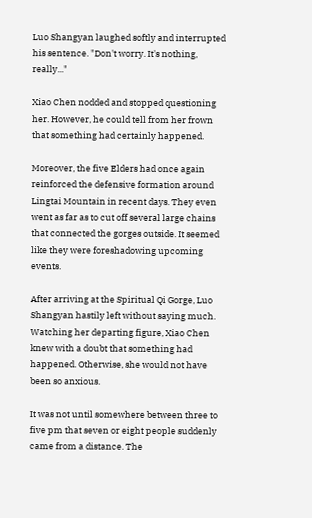Luo Shangyan laughed softly and interrupted his sentence. "Don't worry. It's nothing, really..."

Xiao Chen nodded and stopped questioning her. However, he could tell from her frown that something had certainly happened.

Moreover, the five Elders had once again reinforced the defensive formation around Lingtai Mountain in recent days. They even went as far as to cut off several large chains that connected the gorges outside. It seemed like they were foreshadowing upcoming events.

After arriving at the Spiritual Qi Gorge, Luo Shangyan hastily left without saying much. Watching her departing figure, Xiao Chen knew with a doubt that something had happened. Otherwise, she would not have been so anxious.

It was not until somewhere between three to five pm that seven or eight people suddenly came from a distance. The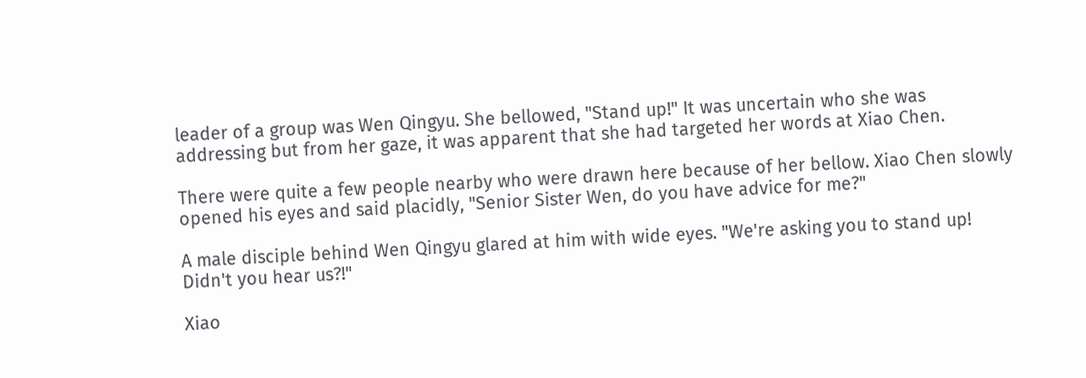leader of a group was Wen Qingyu. She bellowed, "Stand up!" It was uncertain who she was addressing but from her gaze, it was apparent that she had targeted her words at Xiao Chen.

There were quite a few people nearby who were drawn here because of her bellow. Xiao Chen slowly opened his eyes and said placidly, "Senior Sister Wen, do you have advice for me?"

A male disciple behind Wen Qingyu glared at him with wide eyes. "We're asking you to stand up! Didn't you hear us?!"

Xiao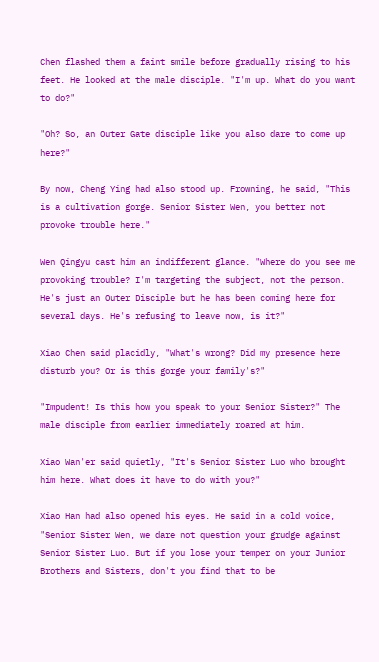Chen flashed them a faint smile before gradually rising to his feet. He looked at the male disciple. "I'm up. What do you want to do?"

"Oh? So, an Outer Gate disciple like you also dare to come up here?"

By now, Cheng Ying had also stood up. Frowning, he said, "This is a cultivation gorge. Senior Sister Wen, you better not provoke trouble here."

Wen Qingyu cast him an indifferent glance. "Where do you see me provoking trouble? I'm targeting the subject, not the person. He's just an Outer Disciple but he has been coming here for several days. He's refusing to leave now, is it?"

Xiao Chen said placidly, "What's wrong? Did my presence here disturb you? Or is this gorge your family's?"

"Impudent! Is this how you speak to your Senior Sister?" The male disciple from earlier immediately roared at him.

Xiao Wan'er said quietly, "It's Senior Sister Luo who brought him here. What does it have to do with you?"

Xiao Han had also opened his eyes. He said in a cold voice, "Senior Sister Wen, we dare not question your grudge against Senior Sister Luo. But if you lose your temper on your Junior Brothers and Sisters, don't you find that to be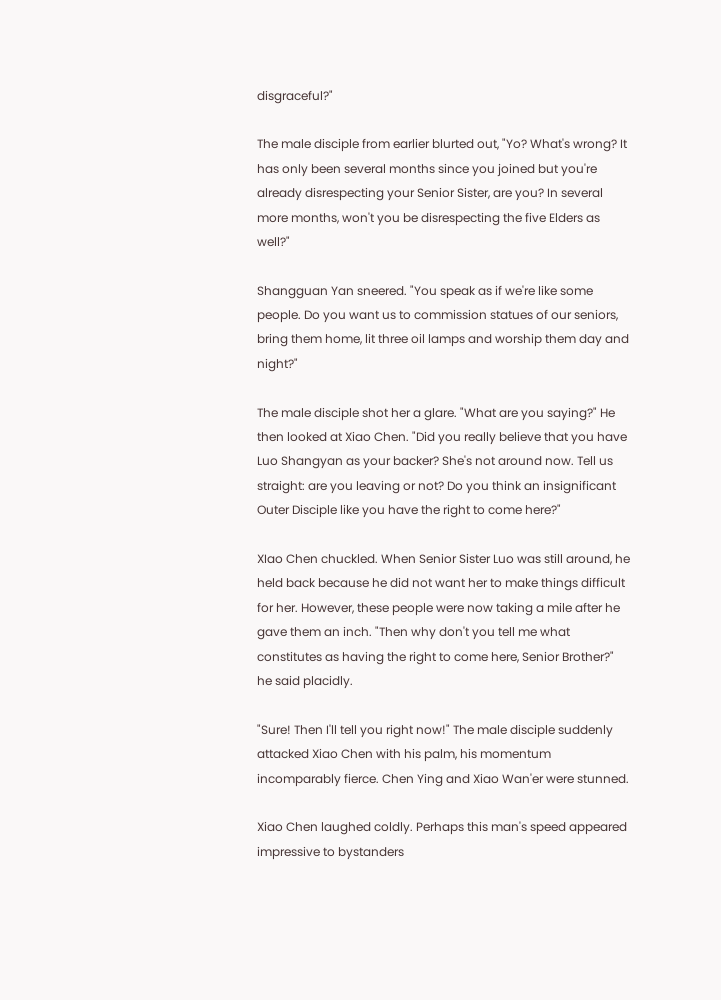disgraceful?"

The male disciple from earlier blurted out, "Yo? What's wrong? It has only been several months since you joined but you're already disrespecting your Senior Sister, are you? In several more months, won't you be disrespecting the five Elders as well?"

Shangguan Yan sneered. "You speak as if we're like some people. Do you want us to commission statues of our seniors, bring them home, lit three oil lamps and worship them day and night?"

The male disciple shot her a glare. "What are you saying?" He then looked at Xiao Chen. "Did you really believe that you have Luo Shangyan as your backer? She's not around now. Tell us straight: are you leaving or not? Do you think an insignificant Outer Disciple like you have the right to come here?"

XIao Chen chuckled. When Senior Sister Luo was still around, he held back because he did not want her to make things difficult for her. However, these people were now taking a mile after he gave them an inch. "Then why don't you tell me what constitutes as having the right to come here, Senior Brother?" he said placidly.

"Sure! Then I'll tell you right now!" The male disciple suddenly attacked Xiao Chen with his palm, his momentum incomparably fierce. Chen Ying and Xiao Wan'er were stunned.

Xiao Chen laughed coldly. Perhaps this man's speed appeared impressive to bystanders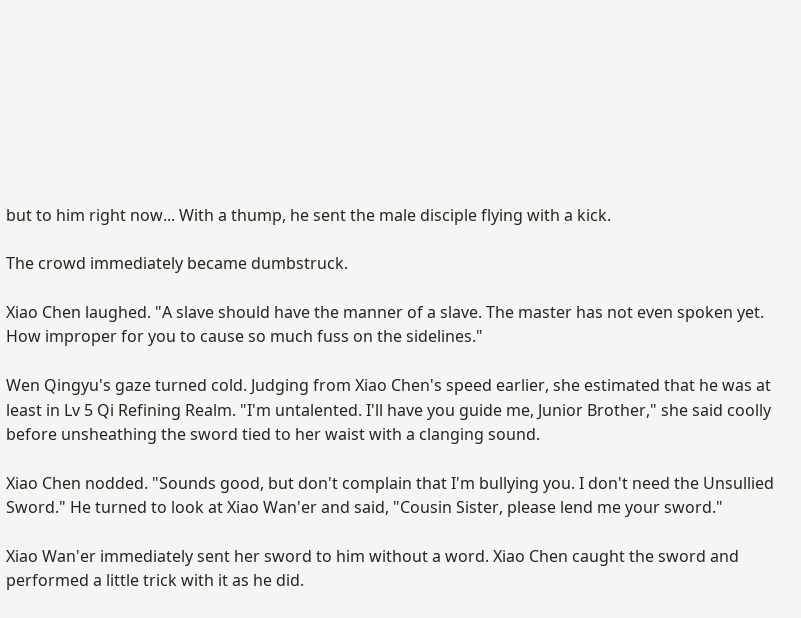but to him right now... With a thump, he sent the male disciple flying with a kick.

The crowd immediately became dumbstruck.

Xiao Chen laughed. "A slave should have the manner of a slave. The master has not even spoken yet. How improper for you to cause so much fuss on the sidelines."

Wen Qingyu's gaze turned cold. Judging from Xiao Chen's speed earlier, she estimated that he was at least in Lv 5 Qi Refining Realm. "I'm untalented. I'll have you guide me, Junior Brother," she said coolly before unsheathing the sword tied to her waist with a clanging sound.

Xiao Chen nodded. "Sounds good, but don't complain that I'm bullying you. I don't need the Unsullied Sword." He turned to look at Xiao Wan'er and said, "Cousin Sister, please lend me your sword."

Xiao Wan'er immediately sent her sword to him without a word. Xiao Chen caught the sword and performed a little trick with it as he did.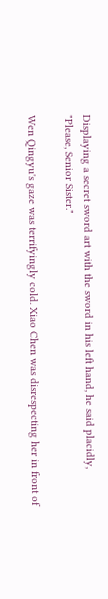Displaying a secret sword art with the sword in his left hand, he said placidly, "Please, Senior Sister."

Wen Qingyu's gaze was terrifyingly cold. Xiao Chen was disrespecting her in front of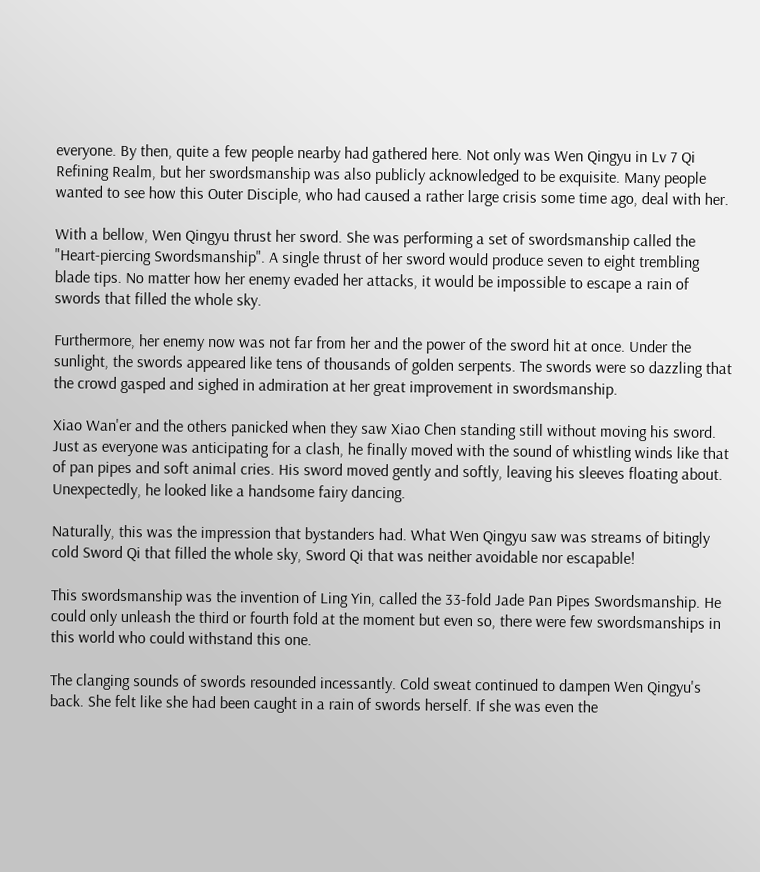everyone. By then, quite a few people nearby had gathered here. Not only was Wen Qingyu in Lv 7 Qi Refining Realm, but her swordsmanship was also publicly acknowledged to be exquisite. Many people wanted to see how this Outer Disciple, who had caused a rather large crisis some time ago, deal with her.

With a bellow, Wen Qingyu thrust her sword. She was performing a set of swordsmanship called the "Heart-piercing Swordsmanship". A single thrust of her sword would produce seven to eight trembling blade tips. No matter how her enemy evaded her attacks, it would be impossible to escape a rain of swords that filled the whole sky.

Furthermore, her enemy now was not far from her and the power of the sword hit at once. Under the sunlight, the swords appeared like tens of thousands of golden serpents. The swords were so dazzling that the crowd gasped and sighed in admiration at her great improvement in swordsmanship.

Xiao Wan'er and the others panicked when they saw Xiao Chen standing still without moving his sword. Just as everyone was anticipating for a clash, he finally moved with the sound of whistling winds like that of pan pipes and soft animal cries. His sword moved gently and softly, leaving his sleeves floating about. Unexpectedly, he looked like a handsome fairy dancing.

Naturally, this was the impression that bystanders had. What Wen Qingyu saw was streams of bitingly cold Sword Qi that filled the whole sky, Sword Qi that was neither avoidable nor escapable!

This swordsmanship was the invention of Ling Yin, called the 33-fold Jade Pan Pipes Swordsmanship. He could only unleash the third or fourth fold at the moment but even so, there were few swordsmanships in this world who could withstand this one.

The clanging sounds of swords resounded incessantly. Cold sweat continued to dampen Wen Qingyu's back. She felt like she had been caught in a rain of swords herself. If she was even the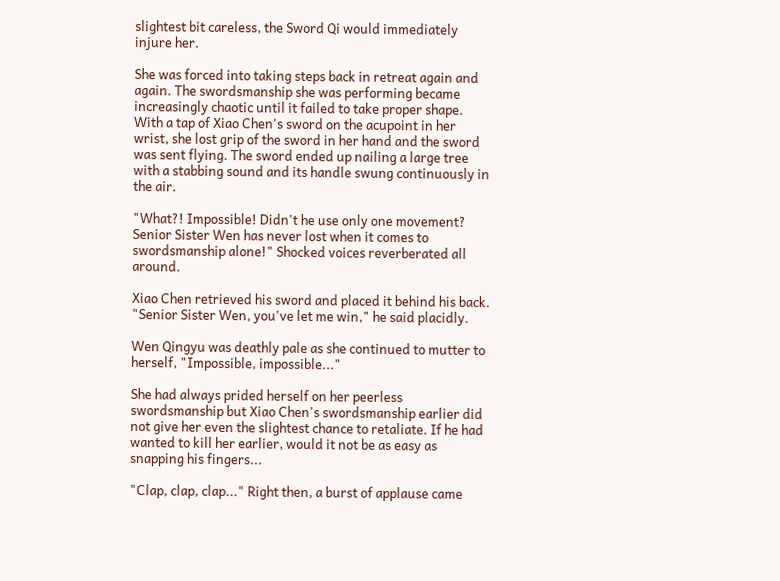slightest bit careless, the Sword Qi would immediately injure her.

She was forced into taking steps back in retreat again and again. The swordsmanship she was performing became increasingly chaotic until it failed to take proper shape. With a tap of Xiao Chen's sword on the acupoint in her wrist, she lost grip of the sword in her hand and the sword was sent flying. The sword ended up nailing a large tree with a stabbing sound and its handle swung continuously in the air.

"What?! Impossible! Didn't he use only one movement? Senior Sister Wen has never lost when it comes to swordsmanship alone!" Shocked voices reverberated all around.

Xiao Chen retrieved his sword and placed it behind his back. "Senior Sister Wen, you've let me win," he said placidly.

Wen Qingyu was deathly pale as she continued to mutter to herself, "Impossible, impossible..."

She had always prided herself on her peerless swordsmanship but Xiao Chen's swordsmanship earlier did not give her even the slightest chance to retaliate. If he had wanted to kill her earlier, would it not be as easy as snapping his fingers...

"Clap, clap, clap..." Right then, a burst of applause came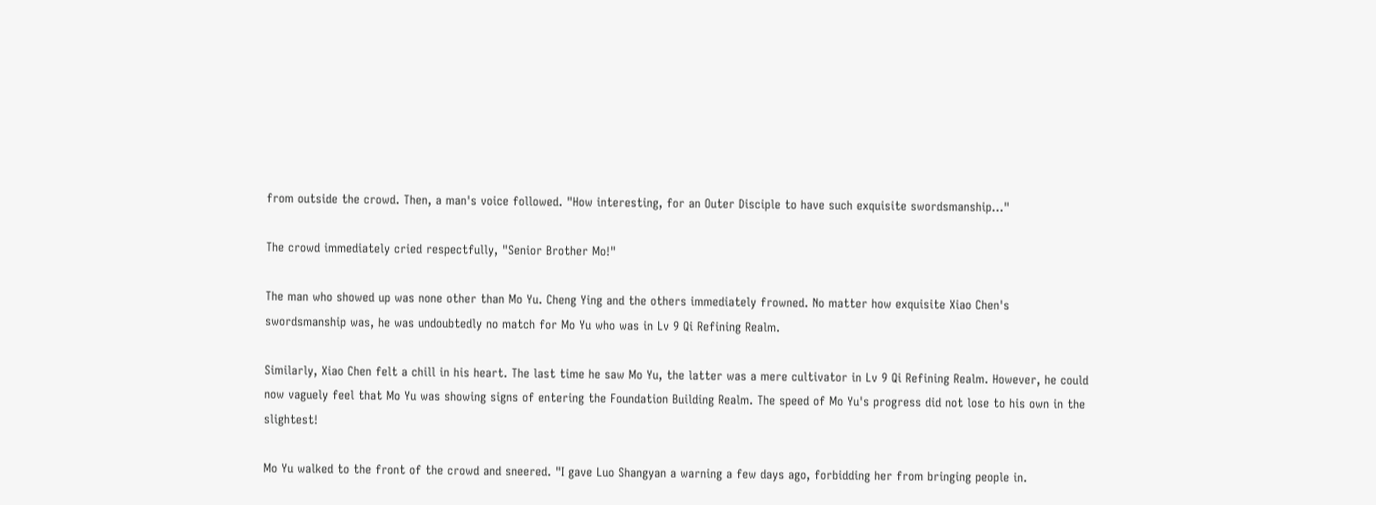from outside the crowd. Then, a man's voice followed. "How interesting, for an Outer Disciple to have such exquisite swordsmanship..."

The crowd immediately cried respectfully, "Senior Brother Mo!"

The man who showed up was none other than Mo Yu. Cheng Ying and the others immediately frowned. No matter how exquisite Xiao Chen's swordsmanship was, he was undoubtedly no match for Mo Yu who was in Lv 9 Qi Refining Realm.

Similarly, Xiao Chen felt a chill in his heart. The last time he saw Mo Yu, the latter was a mere cultivator in Lv 9 Qi Refining Realm. However, he could now vaguely feel that Mo Yu was showing signs of entering the Foundation Building Realm. The speed of Mo Yu's progress did not lose to his own in the slightest!

Mo Yu walked to the front of the crowd and sneered. "I gave Luo Shangyan a warning a few days ago, forbidding her from bringing people in.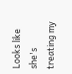Looks like she's treating my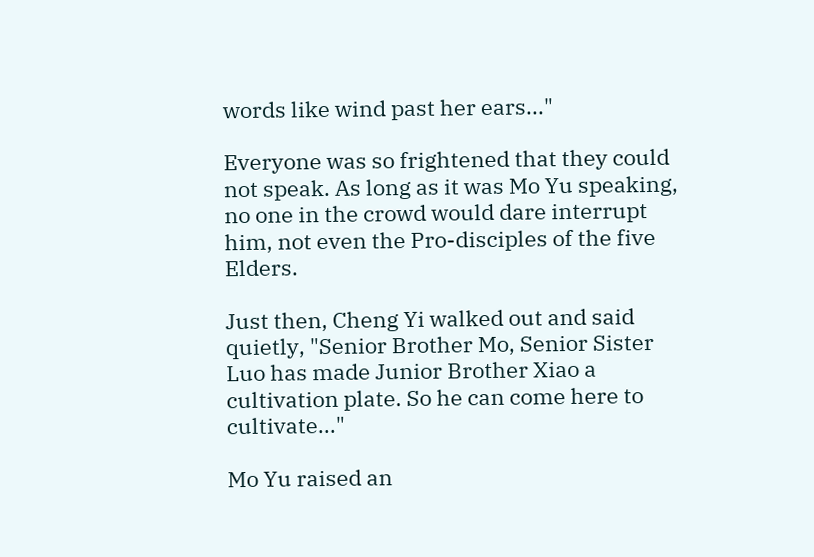words like wind past her ears..."

Everyone was so frightened that they could not speak. As long as it was Mo Yu speaking, no one in the crowd would dare interrupt him, not even the Pro-disciples of the five Elders.

Just then, Cheng Yi walked out and said quietly, "Senior Brother Mo, Senior Sister Luo has made Junior Brother Xiao a cultivation plate. So he can come here to cultivate..."

Mo Yu raised an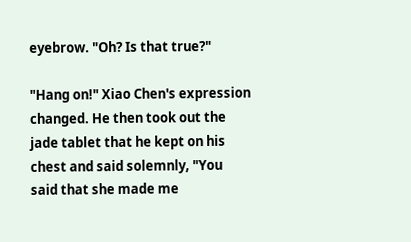eyebrow. "Oh? Is that true?"

"Hang on!" Xiao Chen's expression changed. He then took out the jade tablet that he kept on his chest and said solemnly, "You said that she made me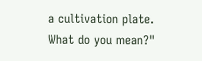a cultivation plate. What do you mean?"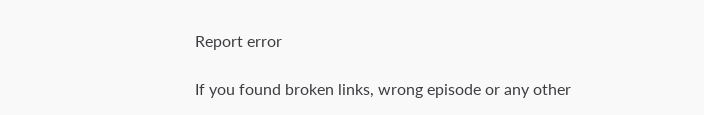Report error

If you found broken links, wrong episode or any other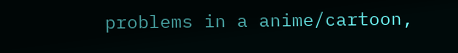problems in a anime/cartoon,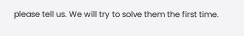please tell us. We will try to solve them the first time.